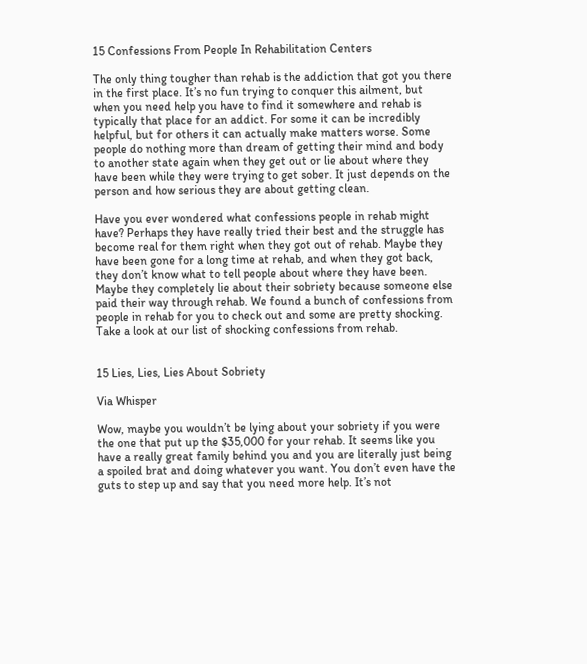15 Confessions From People In Rehabilitation Centers

The only thing tougher than rehab is the addiction that got you there in the first place. It’s no fun trying to conquer this ailment, but when you need help you have to find it somewhere and rehab is typically that place for an addict. For some it can be incredibly helpful, but for others it can actually make matters worse. Some people do nothing more than dream of getting their mind and body to another state again when they get out or lie about where they have been while they were trying to get sober. It just depends on the person and how serious they are about getting clean.

Have you ever wondered what confessions people in rehab might have? Perhaps they have really tried their best and the struggle has become real for them right when they got out of rehab. Maybe they have been gone for a long time at rehab, and when they got back, they don’t know what to tell people about where they have been. Maybe they completely lie about their sobriety because someone else paid their way through rehab. We found a bunch of confessions from people in rehab for you to check out and some are pretty shocking. Take a look at our list of shocking confessions from rehab.


15 Lies, Lies, Lies About Sobriety

Via Whisper

Wow, maybe you wouldn’t be lying about your sobriety if you were the one that put up the $35,000 for your rehab. It seems like you have a really great family behind you and you are literally just being a spoiled brat and doing whatever you want. You don’t even have the guts to step up and say that you need more help. It’s not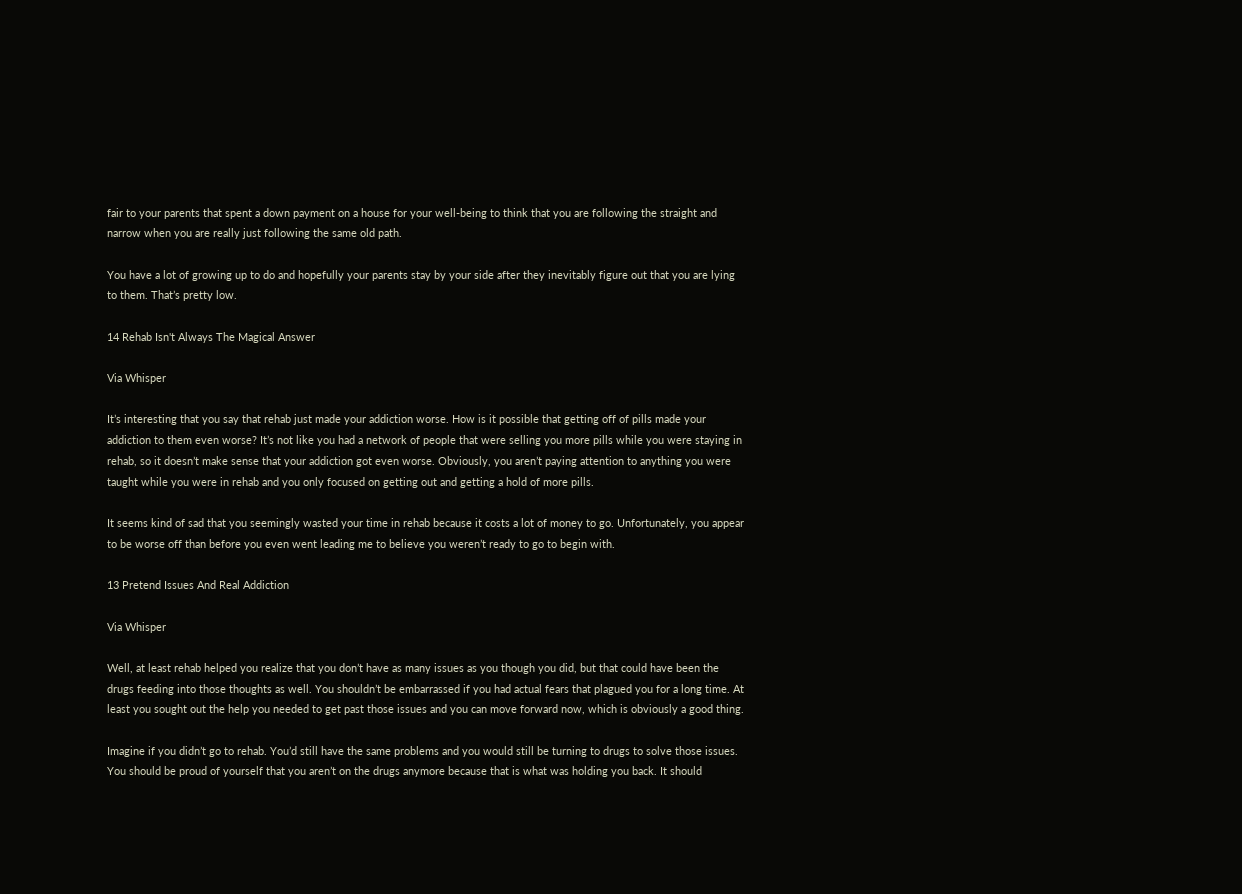fair to your parents that spent a down payment on a house for your well-being to think that you are following the straight and narrow when you are really just following the same old path.

You have a lot of growing up to do and hopefully your parents stay by your side after they inevitably figure out that you are lying to them. That’s pretty low.

14 Rehab Isn't Always The Magical Answer

Via Whisper

It’s interesting that you say that rehab just made your addiction worse. How is it possible that getting off of pills made your addiction to them even worse? It’s not like you had a network of people that were selling you more pills while you were staying in rehab, so it doesn’t make sense that your addiction got even worse. Obviously, you aren’t paying attention to anything you were taught while you were in rehab and you only focused on getting out and getting a hold of more pills.

It seems kind of sad that you seemingly wasted your time in rehab because it costs a lot of money to go. Unfortunately, you appear to be worse off than before you even went leading me to believe you weren’t ready to go to begin with.

13 Pretend Issues And Real Addiction

Via Whisper

Well, at least rehab helped you realize that you don’t have as many issues as you though you did, but that could have been the drugs feeding into those thoughts as well. You shouldn’t be embarrassed if you had actual fears that plagued you for a long time. At least you sought out the help you needed to get past those issues and you can move forward now, which is obviously a good thing.

Imagine if you didn’t go to rehab. You’d still have the same problems and you would still be turning to drugs to solve those issues. You should be proud of yourself that you aren’t on the drugs anymore because that is what was holding you back. It should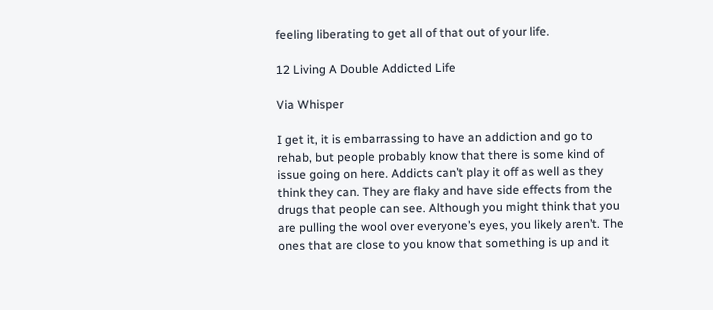feeling liberating to get all of that out of your life.

12 Living A Double Addicted Life

Via Whisper

I get it, it is embarrassing to have an addiction and go to rehab, but people probably know that there is some kind of issue going on here. Addicts can’t play it off as well as they think they can. They are flaky and have side effects from the drugs that people can see. Although you might think that you are pulling the wool over everyone’s eyes, you likely aren’t. The ones that are close to you know that something is up and it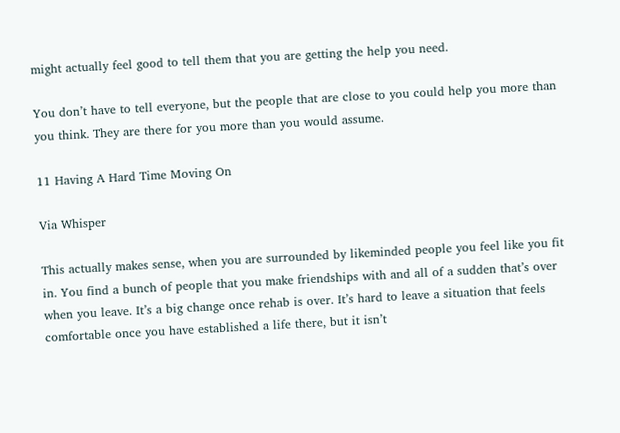might actually feel good to tell them that you are getting the help you need.

You don’t have to tell everyone, but the people that are close to you could help you more than you think. They are there for you more than you would assume.

11 Having A Hard Time Moving On

Via Whisper

This actually makes sense, when you are surrounded by likeminded people you feel like you fit in. You find a bunch of people that you make friendships with and all of a sudden that’s over when you leave. It’s a big change once rehab is over. It’s hard to leave a situation that feels comfortable once you have established a life there, but it isn’t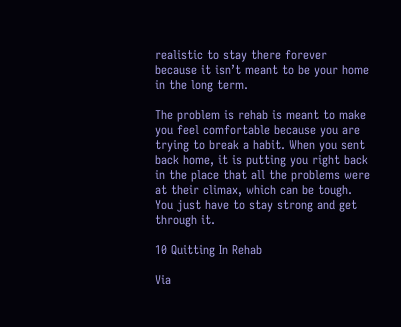realistic to stay there forever because it isn’t meant to be your home in the long term.

The problem is rehab is meant to make you feel comfortable because you are trying to break a habit. When you sent back home, it is putting you right back in the place that all the problems were at their climax, which can be tough. You just have to stay strong and get through it.

10 Quitting In Rehab

Via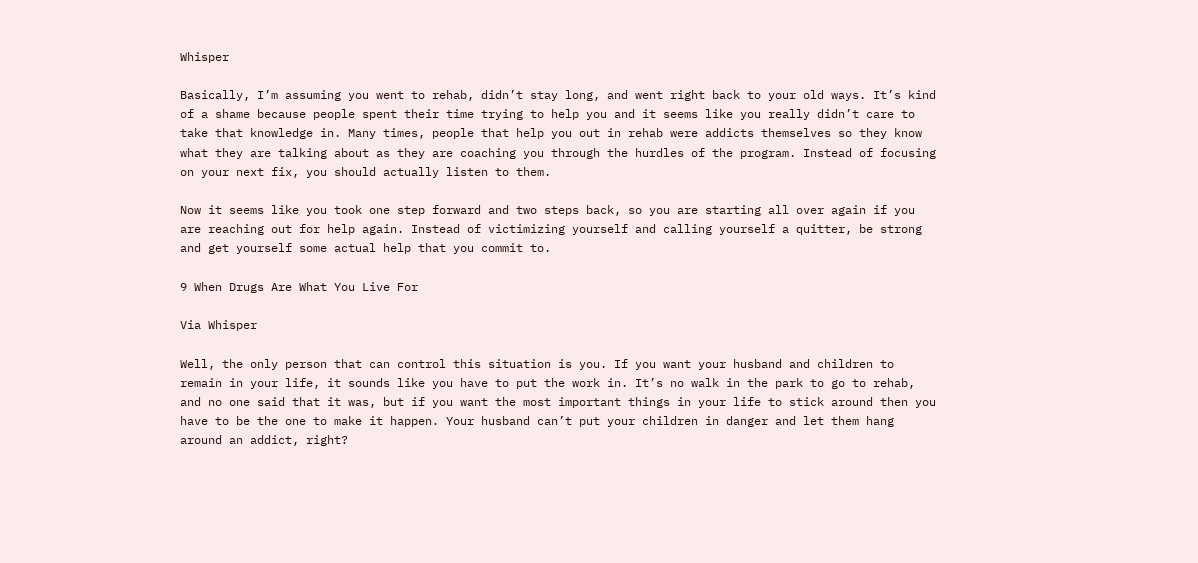Whisper

Basically, I’m assuming you went to rehab, didn’t stay long, and went right back to your old ways. It’s kind of a shame because people spent their time trying to help you and it seems like you really didn’t care to take that knowledge in. Many times, people that help you out in rehab were addicts themselves so they know what they are talking about as they are coaching you through the hurdles of the program. Instead of focusing on your next fix, you should actually listen to them.

Now it seems like you took one step forward and two steps back, so you are starting all over again if you are reaching out for help again. Instead of victimizing yourself and calling yourself a quitter, be strong and get yourself some actual help that you commit to.

9 When Drugs Are What You Live For

Via Whisper

Well, the only person that can control this situation is you. If you want your husband and children to remain in your life, it sounds like you have to put the work in. It’s no walk in the park to go to rehab, and no one said that it was, but if you want the most important things in your life to stick around then you have to be the one to make it happen. Your husband can’t put your children in danger and let them hang around an addict, right?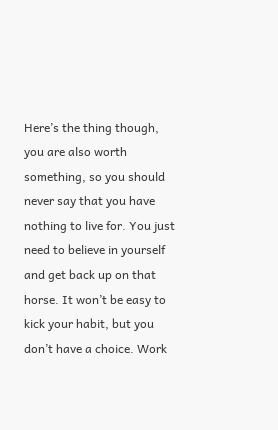Here’s the thing though, you are also worth something, so you should never say that you have nothing to live for. You just need to believe in yourself and get back up on that horse. It won’t be easy to kick your habit, but you don’t have a choice. Work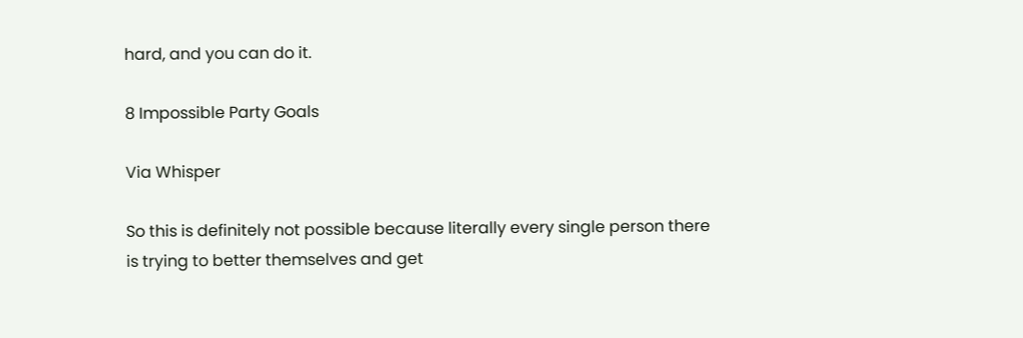hard, and you can do it.

8 Impossible Party Goals

Via Whisper

So this is definitely not possible because literally every single person there is trying to better themselves and get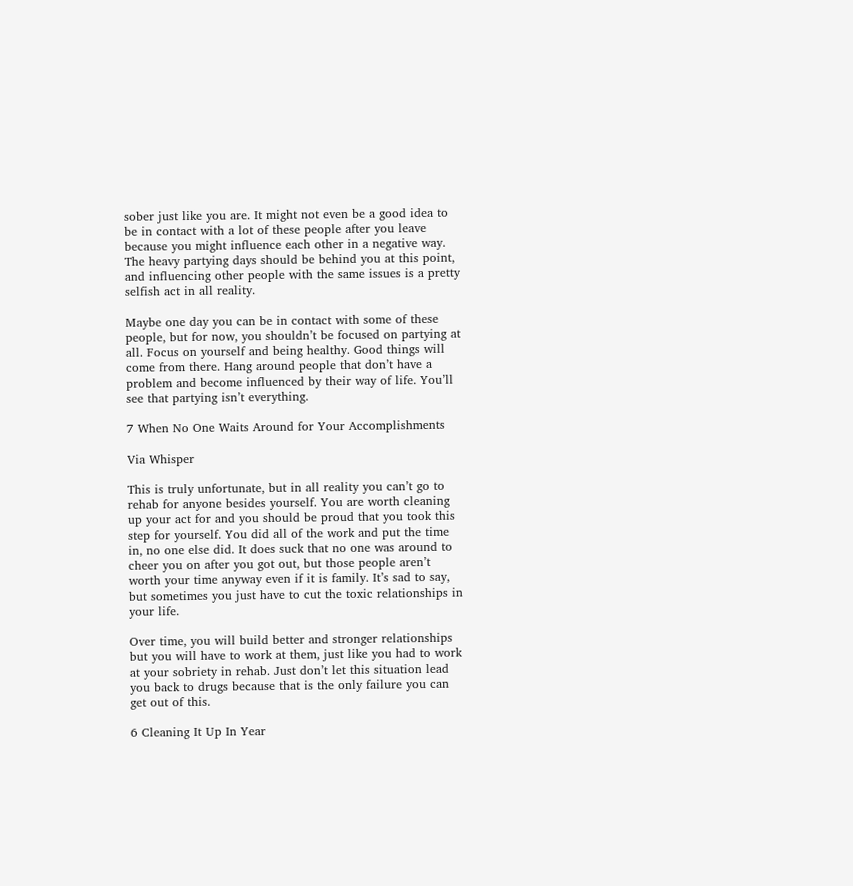sober just like you are. It might not even be a good idea to be in contact with a lot of these people after you leave because you might influence each other in a negative way. The heavy partying days should be behind you at this point, and influencing other people with the same issues is a pretty selfish act in all reality.

Maybe one day you can be in contact with some of these people, but for now, you shouldn’t be focused on partying at all. Focus on yourself and being healthy. Good things will come from there. Hang around people that don’t have a problem and become influenced by their way of life. You’ll see that partying isn’t everything.

7 When No One Waits Around for Your Accomplishments

Via Whisper

This is truly unfortunate, but in all reality you can’t go to rehab for anyone besides yourself. You are worth cleaning up your act for and you should be proud that you took this step for yourself. You did all of the work and put the time in, no one else did. It does suck that no one was around to cheer you on after you got out, but those people aren’t worth your time anyway even if it is family. It’s sad to say, but sometimes you just have to cut the toxic relationships in your life.

Over time, you will build better and stronger relationships but you will have to work at them, just like you had to work at your sobriety in rehab. Just don’t let this situation lead you back to drugs because that is the only failure you can get out of this.

6 Cleaning It Up In Year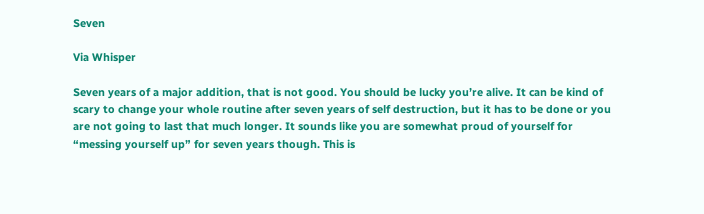Seven

Via Whisper

Seven years of a major addition, that is not good. You should be lucky you’re alive. It can be kind of scary to change your whole routine after seven years of self destruction, but it has to be done or you are not going to last that much longer. It sounds like you are somewhat proud of yourself for “messing yourself up” for seven years though. This is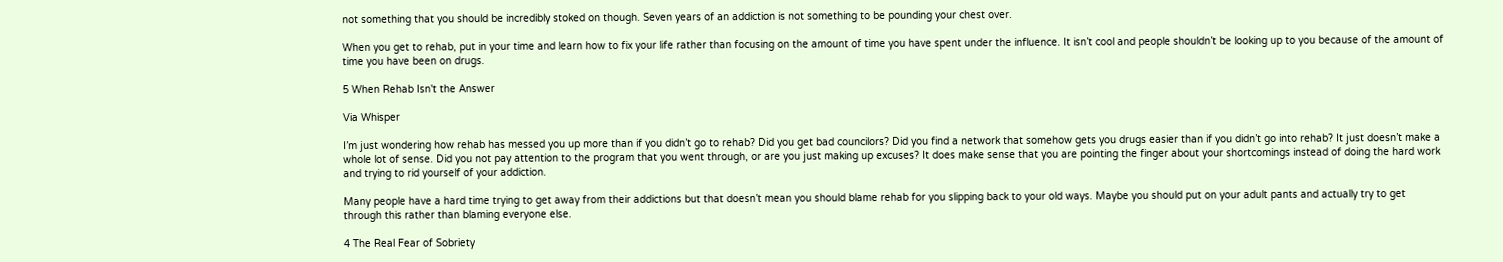not something that you should be incredibly stoked on though. Seven years of an addiction is not something to be pounding your chest over.

When you get to rehab, put in your time and learn how to fix your life rather than focusing on the amount of time you have spent under the influence. It isn’t cool and people shouldn’t be looking up to you because of the amount of time you have been on drugs.

5 When Rehab Isn't the Answer

Via Whisper

I’m just wondering how rehab has messed you up more than if you didn’t go to rehab? Did you get bad councilors? Did you find a network that somehow gets you drugs easier than if you didn’t go into rehab? It just doesn’t make a whole lot of sense. Did you not pay attention to the program that you went through, or are you just making up excuses? It does make sense that you are pointing the finger about your shortcomings instead of doing the hard work and trying to rid yourself of your addiction.

Many people have a hard time trying to get away from their addictions but that doesn’t mean you should blame rehab for you slipping back to your old ways. Maybe you should put on your adult pants and actually try to get through this rather than blaming everyone else.

4 The Real Fear of Sobriety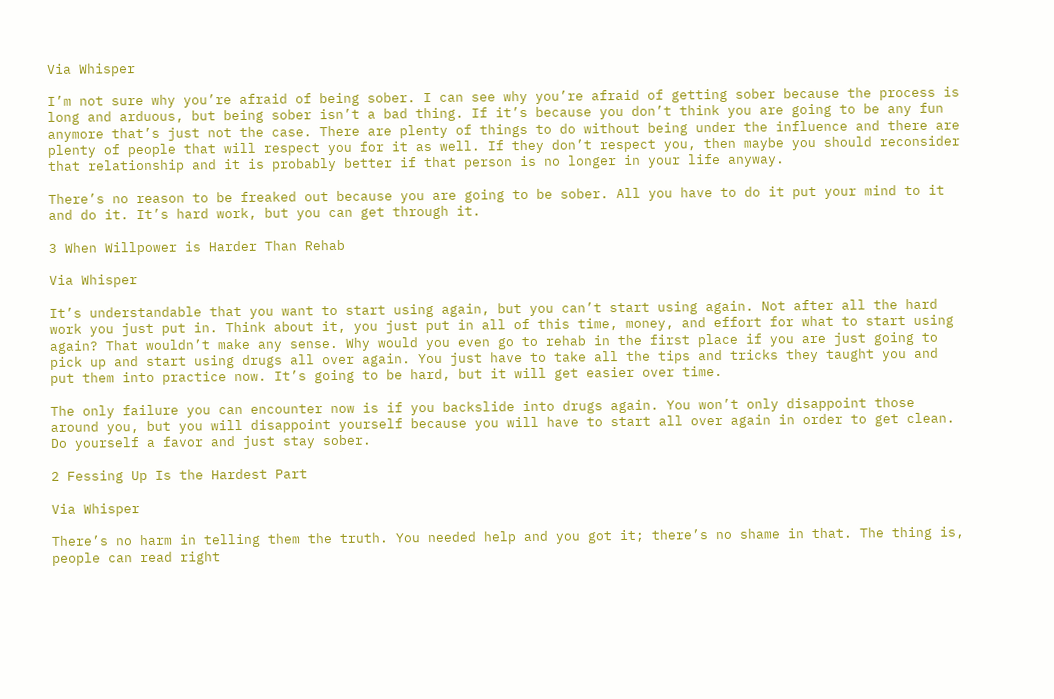Via Whisper

I’m not sure why you’re afraid of being sober. I can see why you’re afraid of getting sober because the process is long and arduous, but being sober isn’t a bad thing. If it’s because you don’t think you are going to be any fun anymore that’s just not the case. There are plenty of things to do without being under the influence and there are plenty of people that will respect you for it as well. If they don’t respect you, then maybe you should reconsider that relationship and it is probably better if that person is no longer in your life anyway.

There’s no reason to be freaked out because you are going to be sober. All you have to do it put your mind to it and do it. It’s hard work, but you can get through it.

3 When Willpower is Harder Than Rehab

Via Whisper

It’s understandable that you want to start using again, but you can’t start using again. Not after all the hard work you just put in. Think about it, you just put in all of this time, money, and effort for what to start using again? That wouldn’t make any sense. Why would you even go to rehab in the first place if you are just going to pick up and start using drugs all over again. You just have to take all the tips and tricks they taught you and put them into practice now. It’s going to be hard, but it will get easier over time.

The only failure you can encounter now is if you backslide into drugs again. You won’t only disappoint those around you, but you will disappoint yourself because you will have to start all over again in order to get clean. Do yourself a favor and just stay sober.

2 Fessing Up Is the Hardest Part

Via Whisper

There’s no harm in telling them the truth. You needed help and you got it; there’s no shame in that. The thing is, people can read right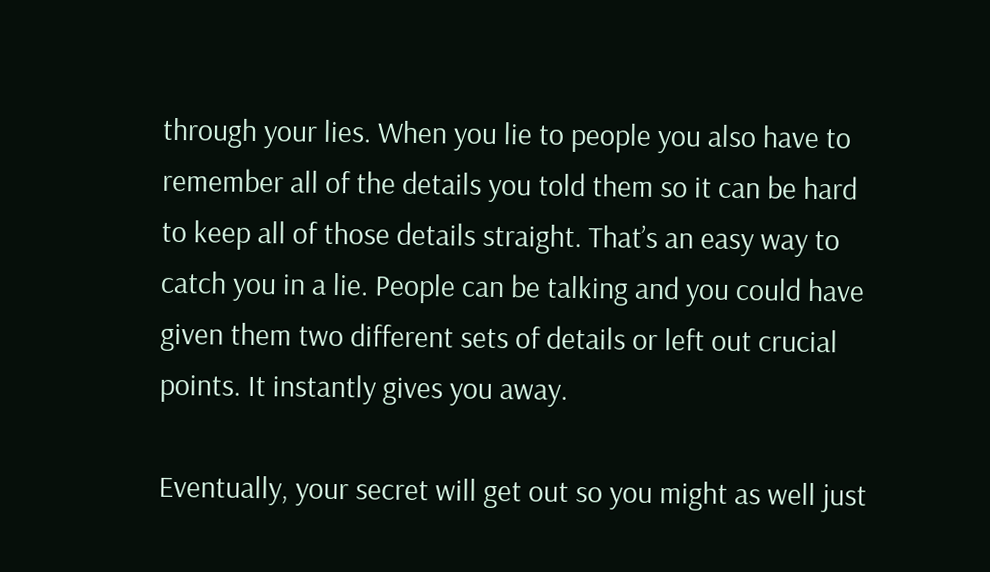through your lies. When you lie to people you also have to remember all of the details you told them so it can be hard to keep all of those details straight. That’s an easy way to catch you in a lie. People can be talking and you could have given them two different sets of details or left out crucial points. It instantly gives you away.

Eventually, your secret will get out so you might as well just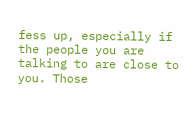fess up, especially if the people you are talking to are close to you. Those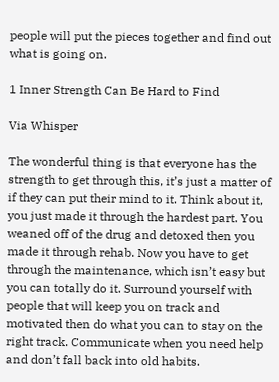people will put the pieces together and find out what is going on.

1 Inner Strength Can Be Hard to Find

Via Whisper

The wonderful thing is that everyone has the strength to get through this, it’s just a matter of if they can put their mind to it. Think about it, you just made it through the hardest part. You weaned off of the drug and detoxed then you made it through rehab. Now you have to get through the maintenance, which isn’t easy but you can totally do it. Surround yourself with people that will keep you on track and motivated then do what you can to stay on the right track. Communicate when you need help and don’t fall back into old habits.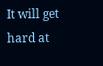It will get hard at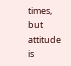times, but attitude is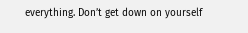everything. Don’t get down on yourself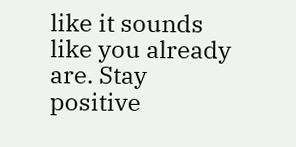like it sounds like you already are. Stay positive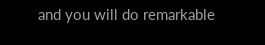and you will do remarkable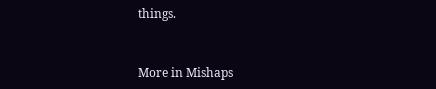things.


More in Mishaps